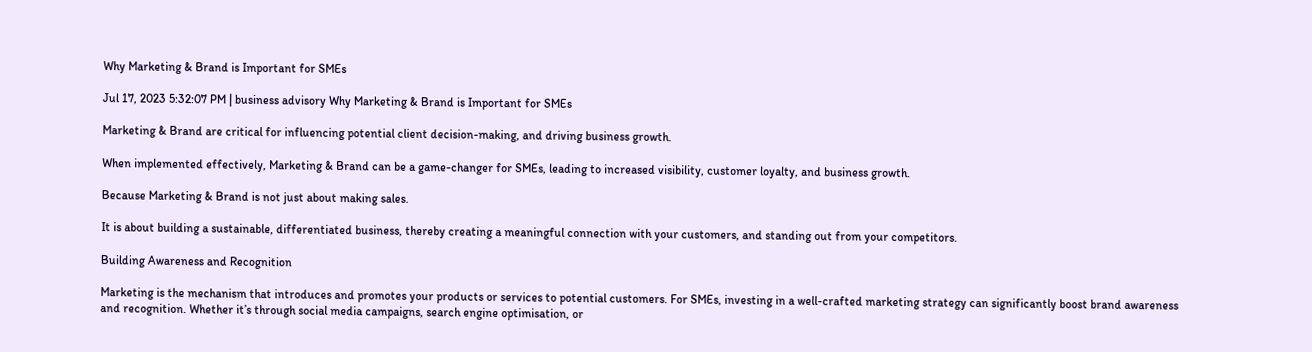Why Marketing & Brand is Important for SMEs

Jul 17, 2023 5:32:07 PM | business advisory Why Marketing & Brand is Important for SMEs

Marketing & Brand are critical for influencing potential client decision-making, and driving business growth.

When implemented effectively, Marketing & Brand can be a game-changer for SMEs, leading to increased visibility, customer loyalty, and business growth.

Because Marketing & Brand is not just about making sales.

It is about building a sustainable, differentiated business, thereby creating a meaningful connection with your customers, and standing out from your competitors.

Building Awareness and Recognition

Marketing is the mechanism that introduces and promotes your products or services to potential customers. For SMEs, investing in a well-crafted marketing strategy can significantly boost brand awareness and recognition. Whether it’s through social media campaigns, search engine optimisation, or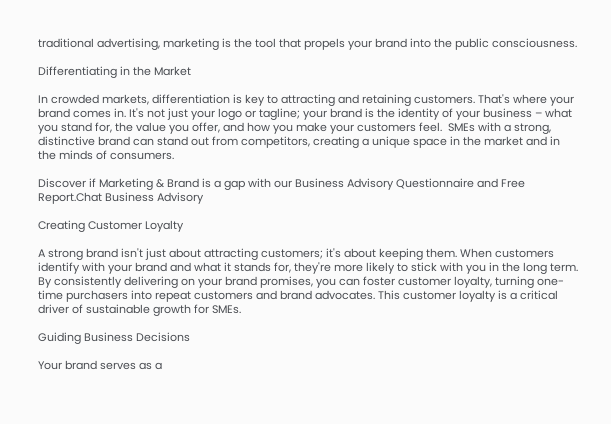traditional advertising, marketing is the tool that propels your brand into the public consciousness.

Differentiating in the Market

In crowded markets, differentiation is key to attracting and retaining customers. That's where your brand comes in. It's not just your logo or tagline; your brand is the identity of your business – what you stand for, the value you offer, and how you make your customers feel.  SMEs with a strong, distinctive brand can stand out from competitors, creating a unique space in the market and in the minds of consumers.

Discover if Marketing & Brand is a gap with our Business Advisory Questionnaire and Free Report.Chat Business Advisory

Creating Customer Loyalty

A strong brand isn't just about attracting customers; it's about keeping them. When customers identify with your brand and what it stands for, they're more likely to stick with you in the long term. By consistently delivering on your brand promises, you can foster customer loyalty, turning one-time purchasers into repeat customers and brand advocates. This customer loyalty is a critical driver of sustainable growth for SMEs.

Guiding Business Decisions

Your brand serves as a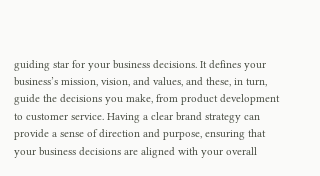guiding star for your business decisions. It defines your business’s mission, vision, and values, and these, in turn, guide the decisions you make, from product development to customer service. Having a clear brand strategy can provide a sense of direction and purpose, ensuring that your business decisions are aligned with your overall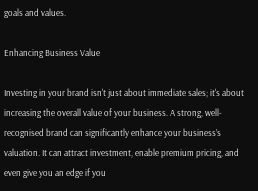goals and values.

Enhancing Business Value

Investing in your brand isn't just about immediate sales; it's about increasing the overall value of your business. A strong, well-recognised brand can significantly enhance your business’s valuation. It can attract investment, enable premium pricing, and even give you an edge if you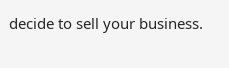decide to sell your business.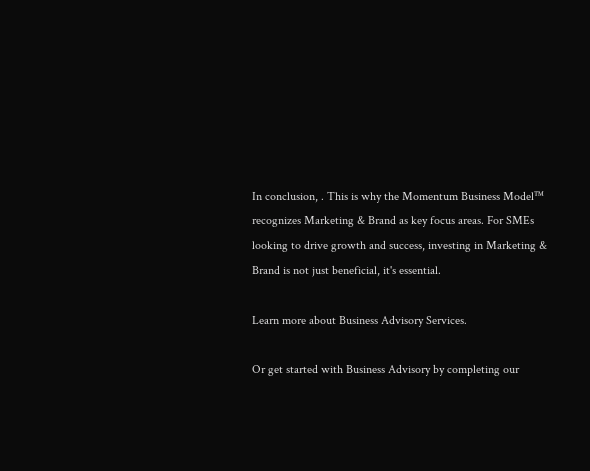In conclusion, . This is why the Momentum Business Model™ recognizes Marketing & Brand as key focus areas. For SMEs looking to drive growth and success, investing in Marketing & Brand is not just beneficial, it's essential.

Learn more about Business Advisory Services.

Or get started with Business Advisory by completing our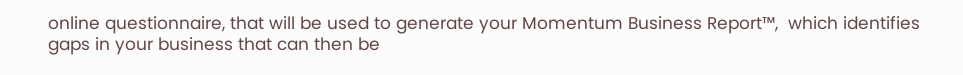online questionnaire, that will be used to generate your Momentum Business Report™,  which identifies gaps in your business that can then be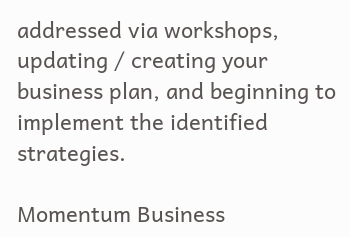addressed via workshops, updating / creating your business plan, and beginning to implement the identified strategies.

Momentum Business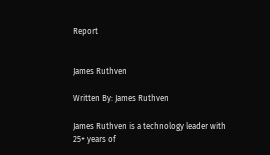Report


James Ruthven

Written By: James Ruthven

James Ruthven is a technology leader with 25+ years of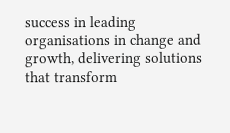success in leading organisations in change and growth, delivering solutions that transform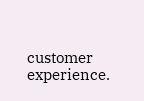customer experience.